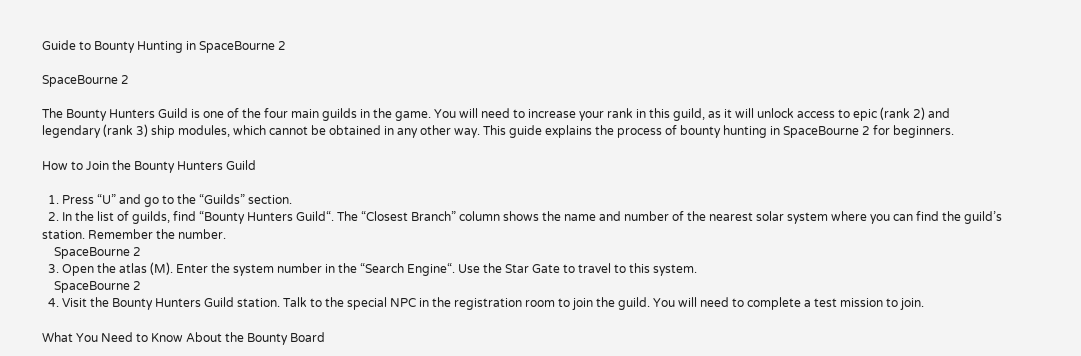Guide to Bounty Hunting in SpaceBourne 2

SpaceBourne 2

The Bounty Hunters Guild is one of the four main guilds in the game. You will need to increase your rank in this guild, as it will unlock access to epic (rank 2) and legendary (rank 3) ship modules, which cannot be obtained in any other way. This guide explains the process of bounty hunting in SpaceBourne 2 for beginners.

How to Join the Bounty Hunters Guild

  1. Press “U” and go to the “Guilds” section.
  2. In the list of guilds, find “Bounty Hunters Guild“. The “Closest Branch” column shows the name and number of the nearest solar system where you can find the guild’s station. Remember the number.
    SpaceBourne 2
  3. Open the atlas (M). Enter the system number in the “Search Engine“. Use the Star Gate to travel to this system.
    SpaceBourne 2
  4. Visit the Bounty Hunters Guild station. Talk to the special NPC in the registration room to join the guild. You will need to complete a test mission to join.

What You Need to Know About the Bounty Board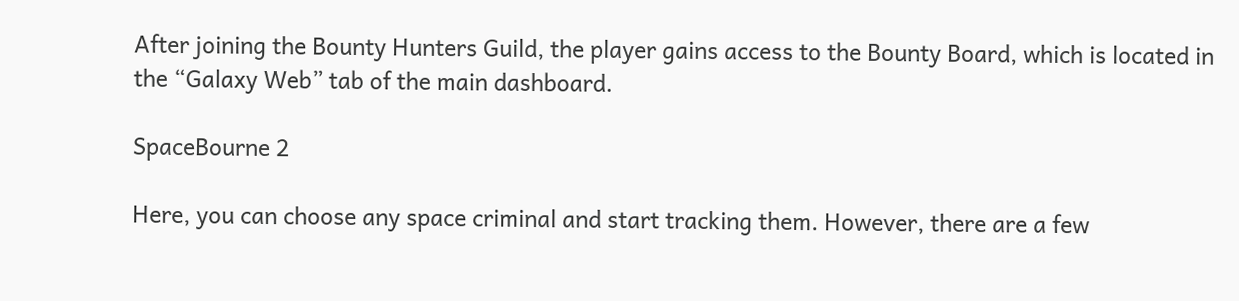After joining the Bounty Hunters Guild, the player gains access to the Bounty Board, which is located in the “Galaxy Web” tab of the main dashboard.

SpaceBourne 2

Here, you can choose any space criminal and start tracking them. However, there are a few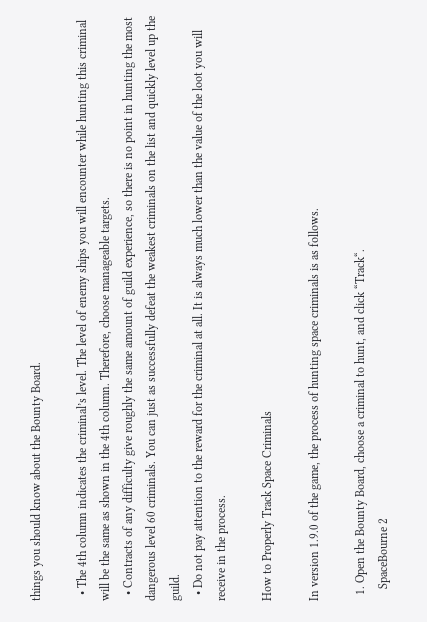things you should know about the Bounty Board.

  • The 4th column indicates the criminal’s level. The level of enemy ships you will encounter while hunting this criminal will be the same as shown in the 4th column. Therefore, choose manageable targets.
  • Contracts of any difficulty give roughly the same amount of guild experience, so there is no point in hunting the most dangerous level 60 criminals. You can just as successfully defeat the weakest criminals on the list and quickly level up the guild.
  • Do not pay attention to the reward for the criminal at all. It is always much lower than the value of the loot you will receive in the process.

How to Properly Track Space Criminals

In version 1.9.0 of the game, the process of hunting space criminals is as follows.

  1. Open the Bounty Board, choose a criminal to hunt, and click “Track“.
    SpaceBourne 2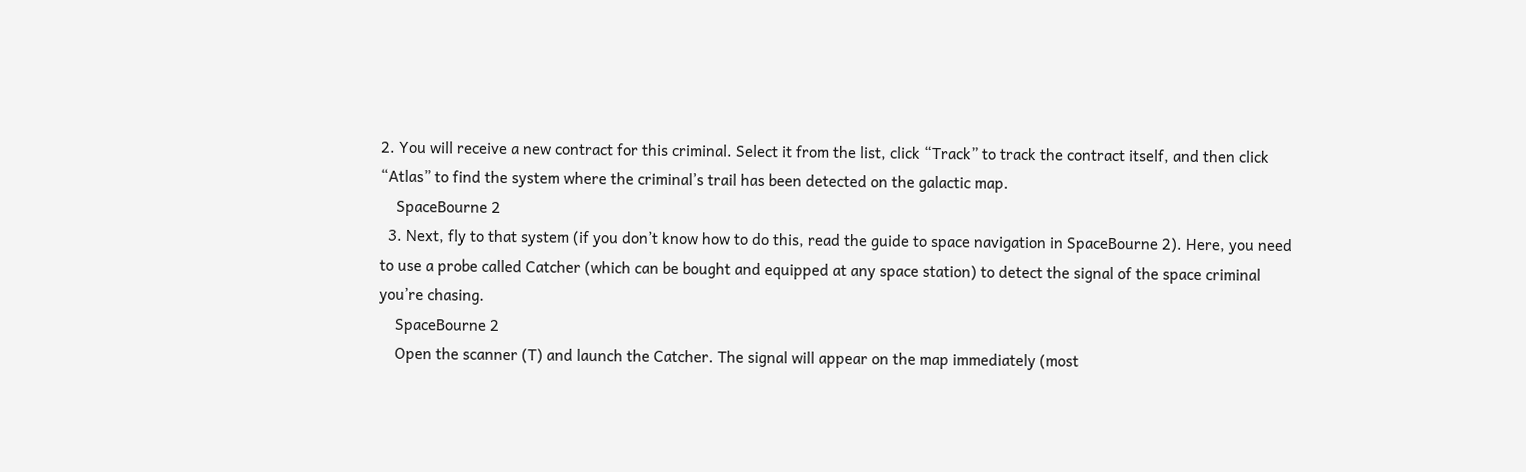2. You will receive a new contract for this criminal. Select it from the list, click “Track” to track the contract itself, and then click “Atlas” to find the system where the criminal’s trail has been detected on the galactic map.
    SpaceBourne 2
  3. Next, fly to that system (if you don’t know how to do this, read the guide to space navigation in SpaceBourne 2). Here, you need to use a probe called Catcher (which can be bought and equipped at any space station) to detect the signal of the space criminal you’re chasing.
    SpaceBourne 2
    Open the scanner (T) and launch the Catcher. The signal will appear on the map immediately (most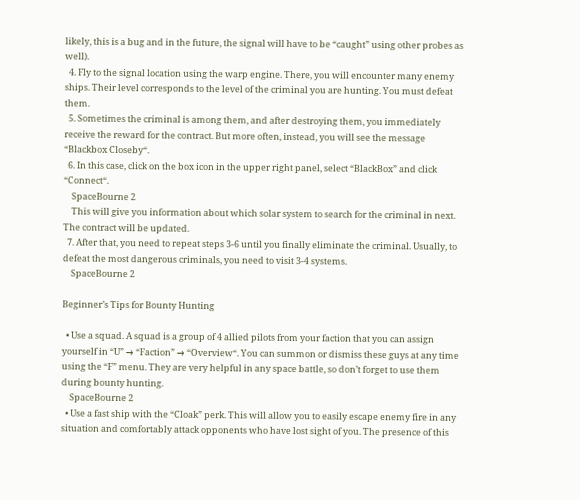likely, this is a bug and in the future, the signal will have to be “caught” using other probes as well).
  4. Fly to the signal location using the warp engine. There, you will encounter many enemy ships. Their level corresponds to the level of the criminal you are hunting. You must defeat them.
  5. Sometimes the criminal is among them, and after destroying them, you immediately receive the reward for the contract. But more often, instead, you will see the message “Blackbox Closeby“.
  6. In this case, click on the box icon in the upper right panel, select “BlackBox” and click “Connect“.
    SpaceBourne 2
    This will give you information about which solar system to search for the criminal in next. The contract will be updated.
  7. After that, you need to repeat steps 3-6 until you finally eliminate the criminal. Usually, to defeat the most dangerous criminals, you need to visit 3-4 systems.
    SpaceBourne 2

Beginner’s Tips for Bounty Hunting

  • Use a squad. A squad is a group of 4 allied pilots from your faction that you can assign yourself in “U” → “Faction” → “Overview“. You can summon or dismiss these guys at any time using the “F” menu. They are very helpful in any space battle, so don’t forget to use them during bounty hunting.
    SpaceBourne 2
  • Use a fast ship with the “Cloak” perk. This will allow you to easily escape enemy fire in any situation and comfortably attack opponents who have lost sight of you. The presence of this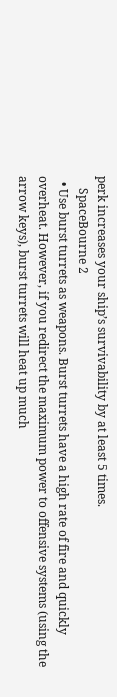perk increases your ship’s survivability by at least 5 times.
    SpaceBourne 2
  • Use burst turrets as weapons. Burst turrets have a high rate of fire and quickly overheat. However, if you redirect the maximum power to offensive systems (using the arrow keys), burst turrets will heat up much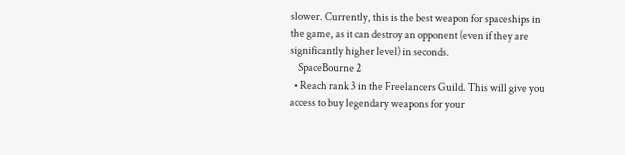slower. Currently, this is the best weapon for spaceships in the game, as it can destroy an opponent (even if they are significantly higher level) in seconds.
    SpaceBourne 2
  • Reach rank 3 in the Freelancers Guild. This will give you access to buy legendary weapons for your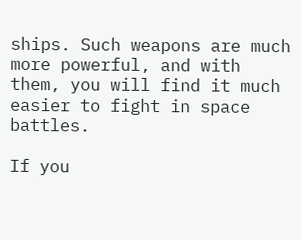ships. Such weapons are much more powerful, and with them, you will find it much easier to fight in space battles.

If you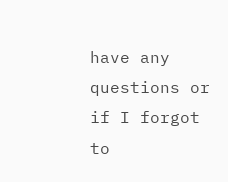have any questions or if I forgot to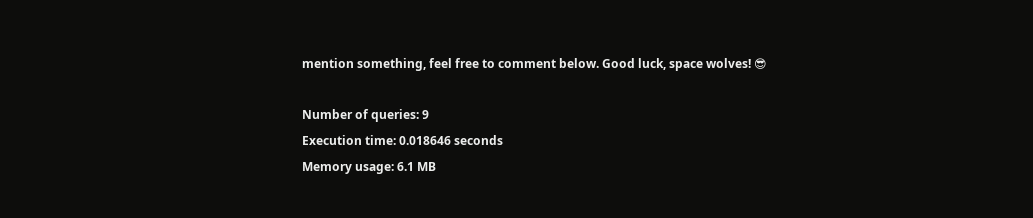mention something, feel free to comment below. Good luck, space wolves! 😎

Number of queries: 9
Execution time: 0.018646 seconds
Memory usage: 6.1 MB